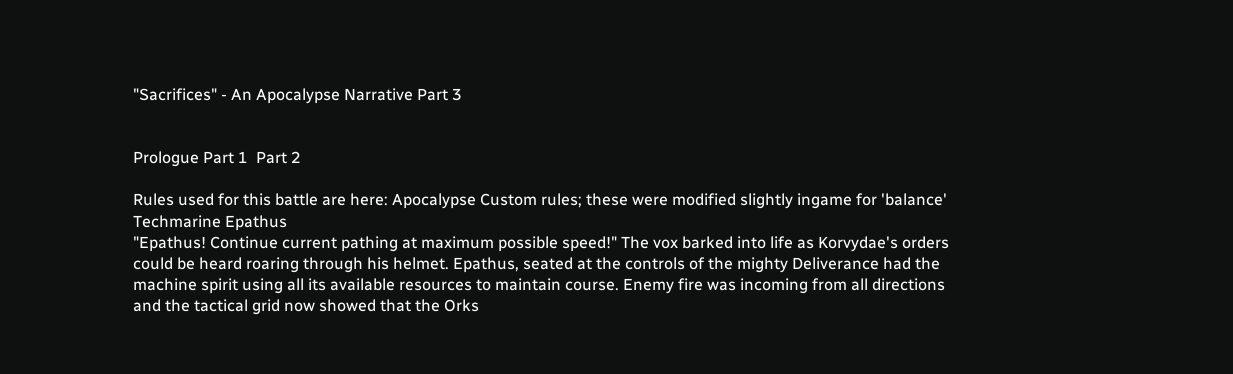"Sacrifices" - An Apocalypse Narrative Part 3


Prologue Part 1  Part 2

Rules used for this battle are here: Apocalypse Custom rules; these were modified slightly ingame for 'balance'
Techmarine Epathus
"Epathus! Continue current pathing at maximum possible speed!" The vox barked into life as Korvydae's orders could be heard roaring through his helmet. Epathus, seated at the controls of the mighty Deliverance had the machine spirit using all its available resources to maintain course. Enemy fire was incoming from all directions and the tactical grid now showed that the Orks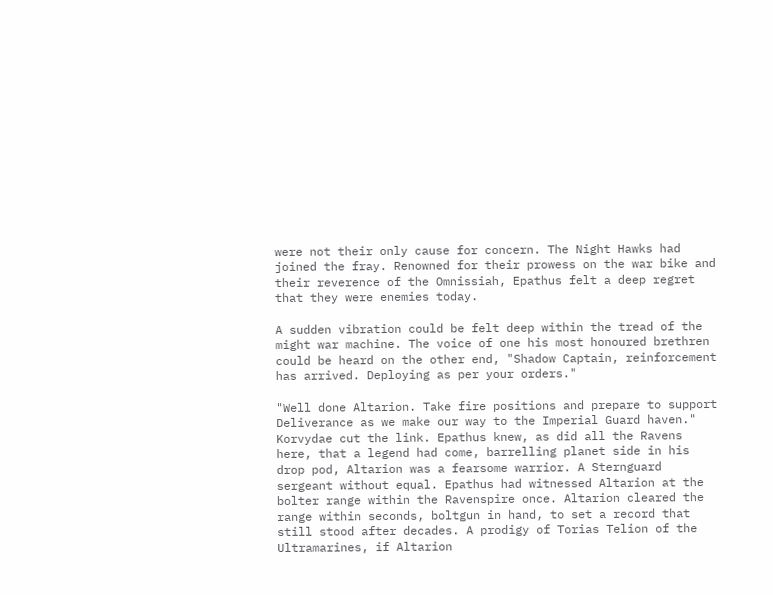were not their only cause for concern. The Night Hawks had joined the fray. Renowned for their prowess on the war bike and their reverence of the Omnissiah, Epathus felt a deep regret that they were enemies today.

A sudden vibration could be felt deep within the tread of the might war machine. The voice of one his most honoured brethren could be heard on the other end, "Shadow Captain, reinforcement has arrived. Deploying as per your orders."

"Well done Altarion. Take fire positions and prepare to support Deliverance as we make our way to the Imperial Guard haven." Korvydae cut the link. Epathus knew, as did all the Ravens here, that a legend had come, barrelling planet side in his drop pod, Altarion was a fearsome warrior. A Sternguard sergeant without equal. Epathus had witnessed Altarion at the bolter range within the Ravenspire once. Altarion cleared the range within seconds, boltgun in hand, to set a record that still stood after decades. A prodigy of Torias Telion of the Ultramarines, if Altarion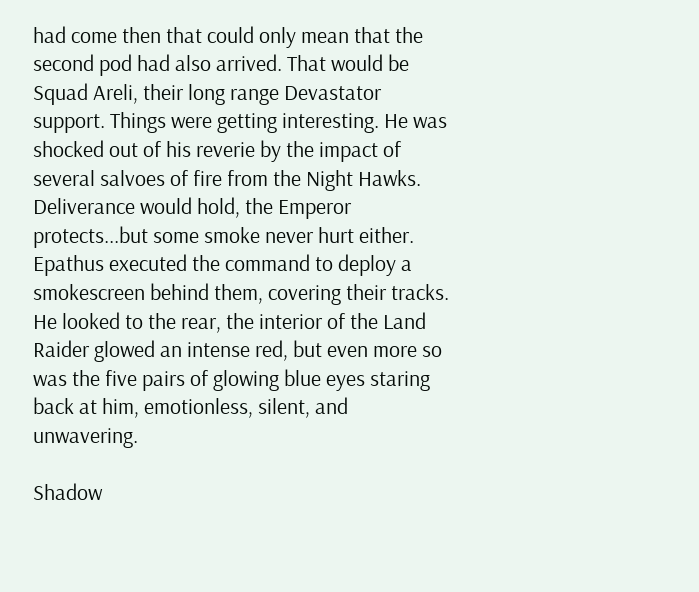had come then that could only mean that the second pod had also arrived. That would be Squad Areli, their long range Devastator support. Things were getting interesting. He was shocked out of his reverie by the impact of several salvoes of fire from the Night Hawks. Deliverance would hold, the Emperor protects...but some smoke never hurt either. Epathus executed the command to deploy a smokescreen behind them, covering their tracks. He looked to the rear, the interior of the Land Raider glowed an intense red, but even more so was the five pairs of glowing blue eyes staring back at him, emotionless, silent, and unwavering.

Shadow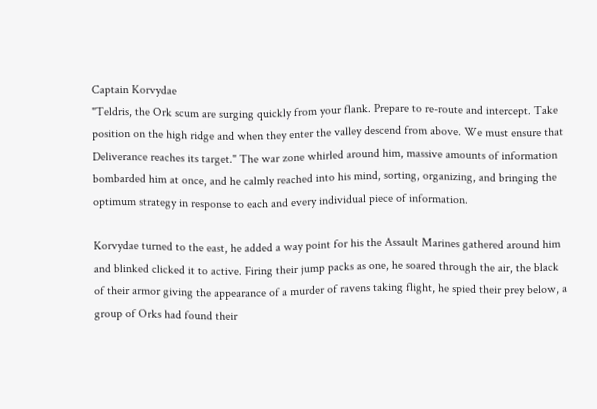Captain Korvydae
"Teldris, the Ork scum are surging quickly from your flank. Prepare to re-route and intercept. Take position on the high ridge and when they enter the valley descend from above. We must ensure that Deliverance reaches its target." The war zone whirled around him, massive amounts of information bombarded him at once, and he calmly reached into his mind, sorting, organizing, and bringing the optimum strategy in response to each and every individual piece of information.

Korvydae turned to the east, he added a way point for his the Assault Marines gathered around him and blinked clicked it to active. Firing their jump packs as one, he soared through the air, the black of their armor giving the appearance of a murder of ravens taking flight, he spied their prey below, a group of Orks had found their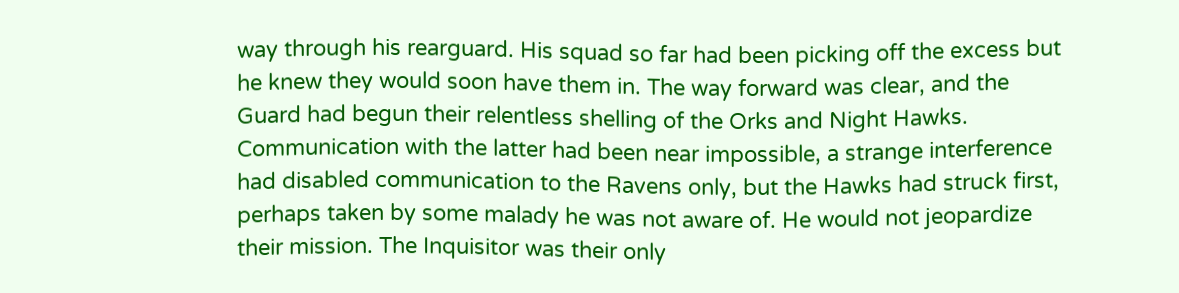way through his rearguard. His squad so far had been picking off the excess but he knew they would soon have them in. The way forward was clear, and the Guard had begun their relentless shelling of the Orks and Night Hawks. Communication with the latter had been near impossible, a strange interference had disabled communication to the Ravens only, but the Hawks had struck first, perhaps taken by some malady he was not aware of. He would not jeopardize their mission. The Inquisitor was their only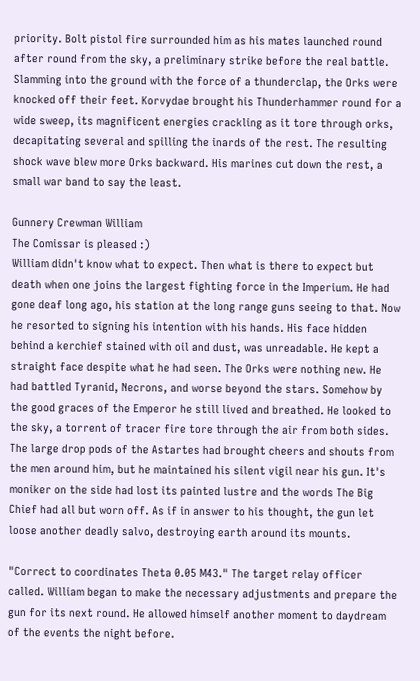priority. Bolt pistol fire surrounded him as his mates launched round after round from the sky, a preliminary strike before the real battle. Slamming into the ground with the force of a thunderclap, the Orks were knocked off their feet. Korvydae brought his Thunderhammer round for a wide sweep, its magnificent energies crackling as it tore through orks, decapitating several and spilling the inards of the rest. The resulting shock wave blew more Orks backward. His marines cut down the rest, a small war band to say the least.

Gunnery Crewman William
The Comissar is pleased :)
William didn't know what to expect. Then what is there to expect but death when one joins the largest fighting force in the Imperium. He had gone deaf long ago, his station at the long range guns seeing to that. Now he resorted to signing his intention with his hands. His face hidden behind a kerchief stained with oil and dust, was unreadable. He kept a straight face despite what he had seen. The Orks were nothing new. He had battled Tyranid, Necrons, and worse beyond the stars. Somehow by the good graces of the Emperor he still lived and breathed. He looked to the sky, a torrent of tracer fire tore through the air from both sides. The large drop pods of the Astartes had brought cheers and shouts from the men around him, but he maintained his silent vigil near his gun. It's moniker on the side had lost its painted lustre and the words The Big Chief had all but worn off. As if in answer to his thought, the gun let loose another deadly salvo, destroying earth around its mounts.

"Correct to coordinates Theta 0.05 M43." The target relay officer called. William began to make the necessary adjustments and prepare the gun for its next round. He allowed himself another moment to daydream of the events the night before.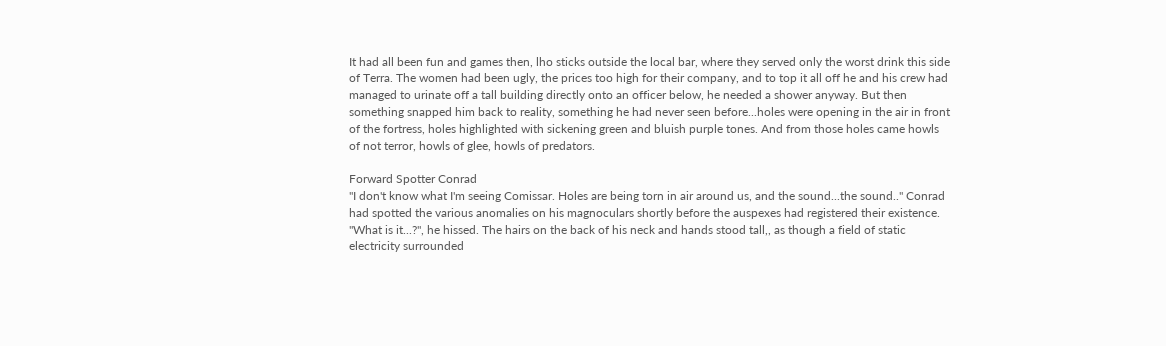It had all been fun and games then, lho sticks outside the local bar, where they served only the worst drink this side of Terra. The women had been ugly, the prices too high for their company, and to top it all off he and his crew had managed to urinate off a tall building directly onto an officer below, he needed a shower anyway. But then something snapped him back to reality, something he had never seen before...holes were opening in the air in front of the fortress, holes highlighted with sickening green and bluish purple tones. And from those holes came howls of not terror, howls of glee, howls of predators.

Forward Spotter Conrad
"I don't know what I'm seeing Comissar. Holes are being torn in air around us, and the sound...the sound.." Conrad had spotted the various anomalies on his magnoculars shortly before the auspexes had registered their existence. "What is it...?", he hissed. The hairs on the back of his neck and hands stood tall,, as though a field of static electricity surrounded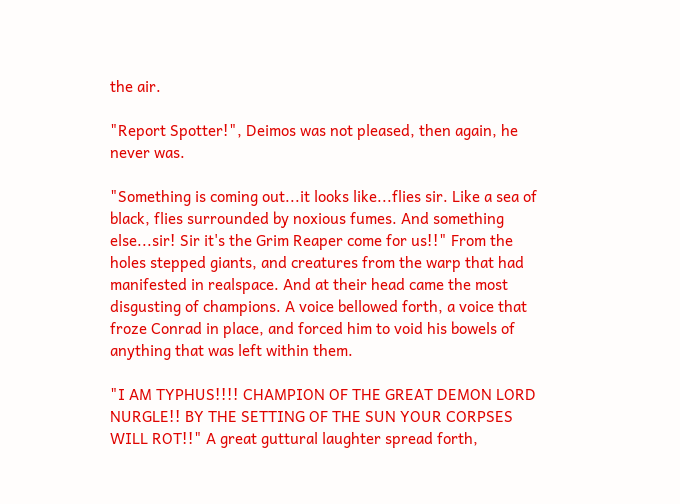the air.

"Report Spotter!", Deimos was not pleased, then again, he never was.

"Something is coming out...it looks like...flies sir. Like a sea of black, flies surrounded by noxious fumes. And something else...sir! Sir it's the Grim Reaper come for us!!" From the holes stepped giants, and creatures from the warp that had manifested in realspace. And at their head came the most disgusting of champions. A voice bellowed forth, a voice that froze Conrad in place, and forced him to void his bowels of anything that was left within them.

"I AM TYPHUS!!!! CHAMPION OF THE GREAT DEMON LORD NURGLE!! BY THE SETTING OF THE SUN YOUR CORPSES WILL ROT!!" A great guttural laughter spread forth,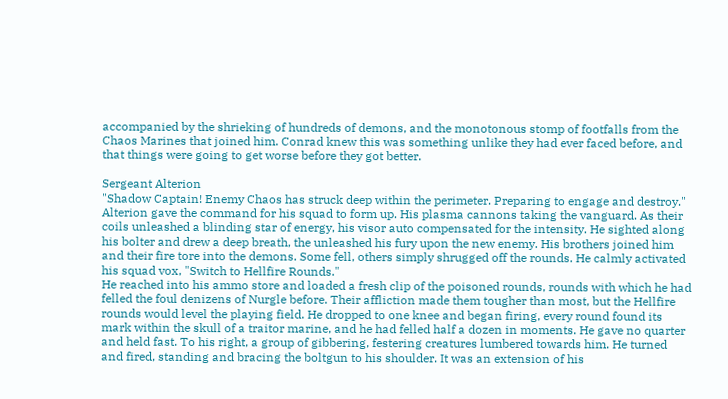accompanied by the shrieking of hundreds of demons, and the monotonous stomp of footfalls from the Chaos Marines that joined him. Conrad knew this was something unlike they had ever faced before, and that things were going to get worse before they got better.

Sergeant Alterion
"Shadow Captain! Enemy Chaos has struck deep within the perimeter. Preparing to engage and destroy." Alterion gave the command for his squad to form up. His plasma cannons taking the vanguard. As their coils unleashed a blinding star of energy, his visor auto compensated for the intensity. He sighted along his bolter and drew a deep breath, the unleashed his fury upon the new enemy. His brothers joined him and their fire tore into the demons. Some fell, others simply shrugged off the rounds. He calmly activated his squad vox, "Switch to Hellfire Rounds."
He reached into his ammo store and loaded a fresh clip of the poisoned rounds, rounds with which he had felled the foul denizens of Nurgle before. Their affliction made them tougher than most, but the Hellfire rounds would level the playing field. He dropped to one knee and began firing, every round found its mark within the skull of a traitor marine, and he had felled half a dozen in moments. He gave no quarter and held fast. To his right, a group of gibbering, festering creatures lumbered towards him. He turned and fired, standing and bracing the boltgun to his shoulder. It was an extension of his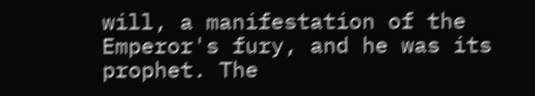will, a manifestation of the Emperor's fury, and he was its prophet. The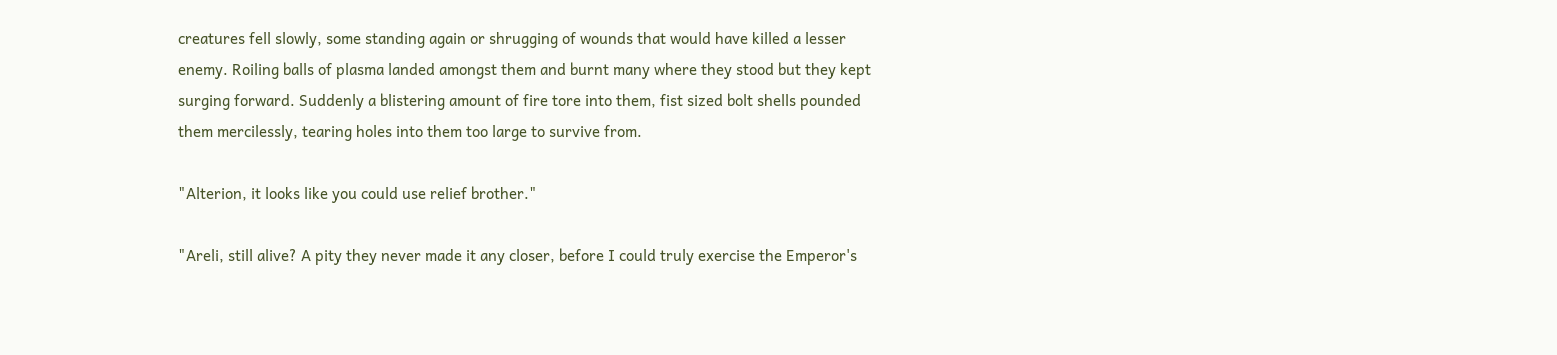creatures fell slowly, some standing again or shrugging of wounds that would have killed a lesser enemy. Roiling balls of plasma landed amongst them and burnt many where they stood but they kept surging forward. Suddenly a blistering amount of fire tore into them, fist sized bolt shells pounded them mercilessly, tearing holes into them too large to survive from.

"Alterion, it looks like you could use relief brother."

"Areli, still alive? A pity they never made it any closer, before I could truly exercise the Emperor's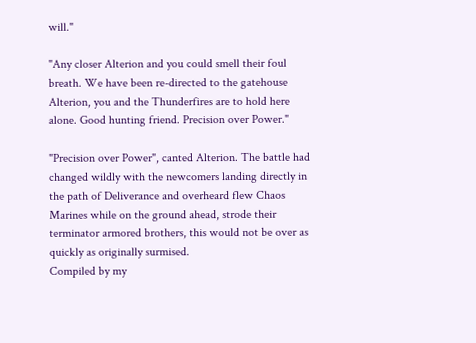will."

"Any closer Alterion and you could smell their foul breath. We have been re-directed to the gatehouse Alterion, you and the Thunderfires are to hold here alone. Good hunting friend. Precision over Power."

"Precision over Power", canted Alterion. The battle had changed wildly with the newcomers landing directly in the path of Deliverance and overheard flew Chaos Marines while on the ground ahead, strode their terminator armored brothers, this would not be over as quickly as originally surmised.
Compiled by my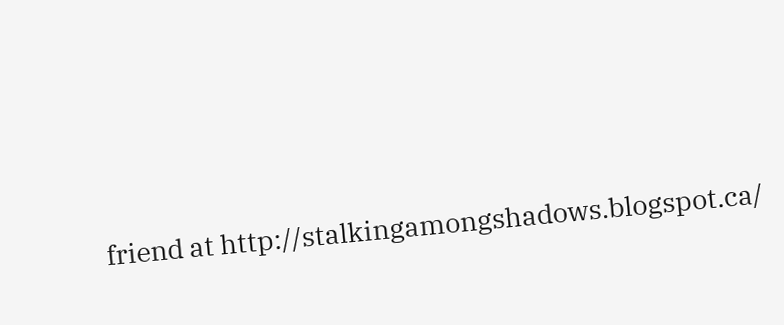friend at http://stalkingamongshadows.blogspot.ca/